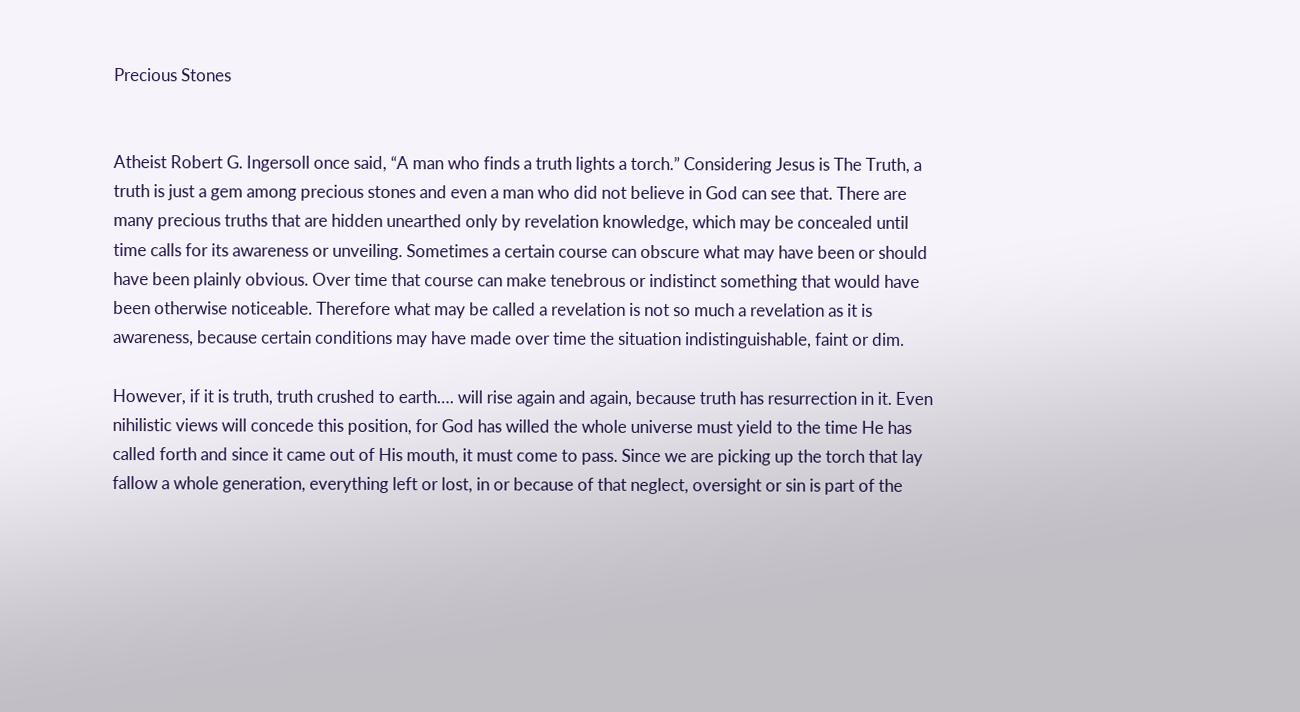Precious Stones


Atheist Robert G. Ingersoll once said, “A man who finds a truth lights a torch.” Considering Jesus is The Truth, a truth is just a gem among precious stones and even a man who did not believe in God can see that. There are many precious truths that are hidden unearthed only by revelation knowledge, which may be concealed until time calls for its awareness or unveiling. Sometimes a certain course can obscure what may have been or should have been plainly obvious. Over time that course can make tenebrous or indistinct something that would have been otherwise noticeable. Therefore what may be called a revelation is not so much a revelation as it is awareness, because certain conditions may have made over time the situation indistinguishable, faint or dim.

However, if it is truth, truth crushed to earth…. will rise again and again, because truth has resurrection in it. Even nihilistic views will concede this position, for God has willed the whole universe must yield to the time He has called forth and since it came out of His mouth, it must come to pass. Since we are picking up the torch that lay fallow a whole generation, everything left or lost, in or because of that neglect, oversight or sin is part of the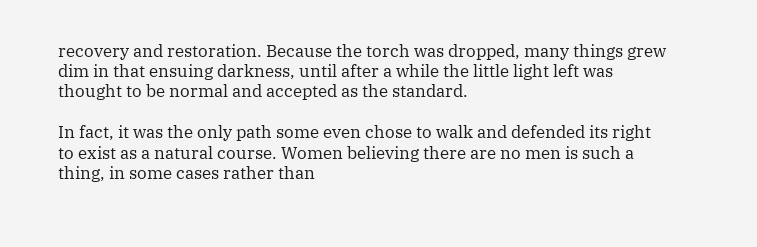recovery and restoration. Because the torch was dropped, many things grew dim in that ensuing darkness, until after a while the little light left was thought to be normal and accepted as the standard.

In fact, it was the only path some even chose to walk and defended its right to exist as a natural course. Women believing there are no men is such a thing, in some cases rather than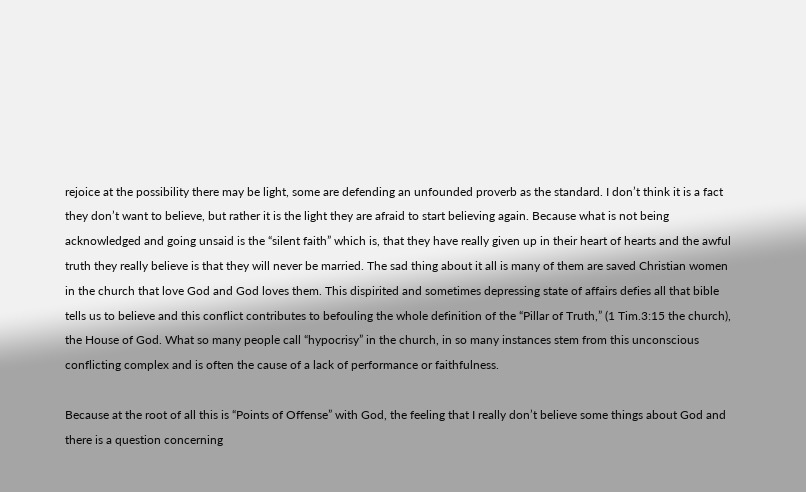rejoice at the possibility there may be light, some are defending an unfounded proverb as the standard. I don’t think it is a fact they don’t want to believe, but rather it is the light they are afraid to start believing again. Because what is not being acknowledged and going unsaid is the “silent faith” which is, that they have really given up in their heart of hearts and the awful truth they really believe is that they will never be married. The sad thing about it all is many of them are saved Christian women in the church that love God and God loves them. This dispirited and sometimes depressing state of affairs defies all that bible tells us to believe and this conflict contributes to befouling the whole definition of the “Pillar of Truth,” (1 Tim.3:15 the church), the House of God. What so many people call “hypocrisy” in the church, in so many instances stem from this unconscious conflicting complex and is often the cause of a lack of performance or faithfulness.

Because at the root of all this is “Points of Offense” with God, the feeling that I really don’t believe some things about God and there is a question concerning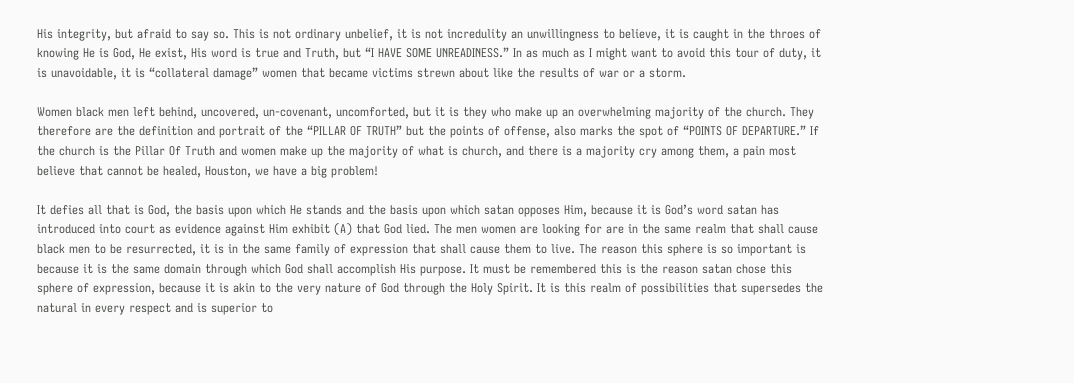His integrity, but afraid to say so. This is not ordinary unbelief, it is not incredulity an unwillingness to believe, it is caught in the throes of knowing He is God, He exist, His word is true and Truth, but “I HAVE SOME UNREADINESS.” In as much as I might want to avoid this tour of duty, it is unavoidable, it is “collateral damage” women that became victims strewn about like the results of war or a storm.

Women black men left behind, uncovered, un-covenant, uncomforted, but it is they who make up an overwhelming majority of the church. They therefore are the definition and portrait of the “PILLAR OF TRUTH” but the points of offense, also marks the spot of “POINTS OF DEPARTURE.” If the church is the Pillar Of Truth and women make up the majority of what is church, and there is a majority cry among them, a pain most believe that cannot be healed, Houston, we have a big problem!

It defies all that is God, the basis upon which He stands and the basis upon which satan opposes Him, because it is God’s word satan has introduced into court as evidence against Him exhibit (A) that God lied. The men women are looking for are in the same realm that shall cause black men to be resurrected, it is in the same family of expression that shall cause them to live. The reason this sphere is so important is because it is the same domain through which God shall accomplish His purpose. It must be remembered this is the reason satan chose this sphere of expression, because it is akin to the very nature of God through the Holy Spirit. It is this realm of possibilities that supersedes the natural in every respect and is superior to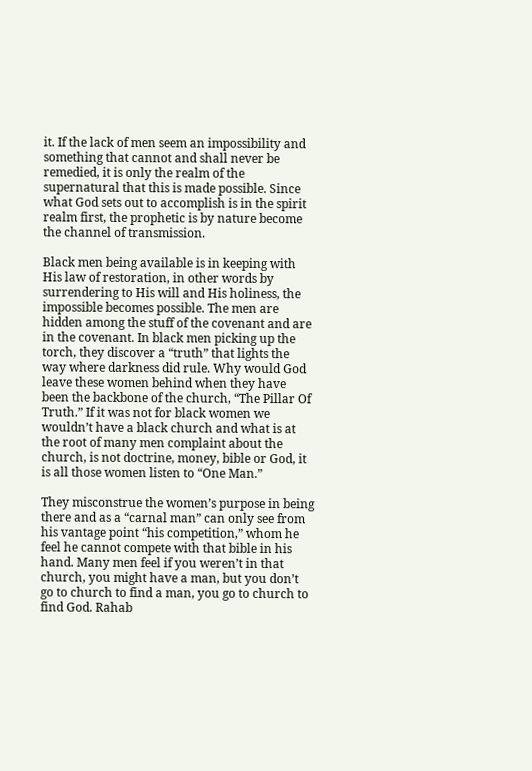it. If the lack of men seem an impossibility and something that cannot and shall never be remedied, it is only the realm of the supernatural that this is made possible. Since what God sets out to accomplish is in the spirit realm first, the prophetic is by nature become the channel of transmission.

Black men being available is in keeping with His law of restoration, in other words by surrendering to His will and His holiness, the impossible becomes possible. The men are hidden among the stuff of the covenant and are in the covenant. In black men picking up the torch, they discover a “truth” that lights the way where darkness did rule. Why would God leave these women behind when they have been the backbone of the church, “The Pillar Of Truth.” If it was not for black women we wouldn’t have a black church and what is at the root of many men complaint about the church, is not doctrine, money, bible or God, it is all those women listen to “One Man.”

They misconstrue the women’s purpose in being there and as a “carnal man” can only see from his vantage point “his competition,” whom he feel he cannot compete with that bible in his hand. Many men feel if you weren’t in that church, you might have a man, but you don’t go to church to find a man, you go to church to find God. Rahab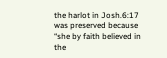the harlot in Josh.6:17 was preserved because “she by faith believed in the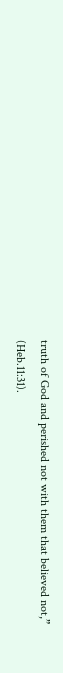truth of God and perished not with them that believed not,” (Heb.11:31).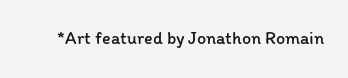*Art featured by Jonathon Romain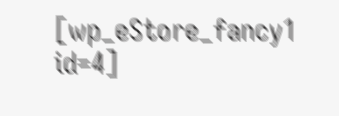[wp_eStore_fancy1 id=4]